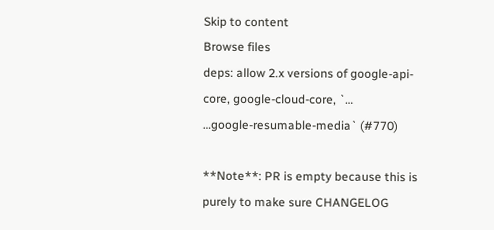Skip to content
Browse files
deps: allow 2.x versions of google-api-core, google-cloud-core, `…
…google-resumable-media` (#770)

**Note**: PR is empty because this is purely to make sure CHANGELOG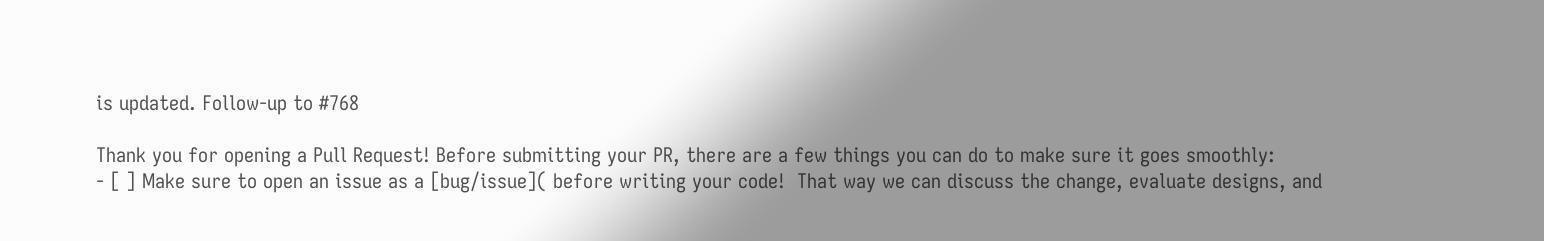is updated. Follow-up to #768

Thank you for opening a Pull Request! Before submitting your PR, there are a few things you can do to make sure it goes smoothly:
- [ ] Make sure to open an issue as a [bug/issue]( before writing your code!  That way we can discuss the change, evaluate designs, and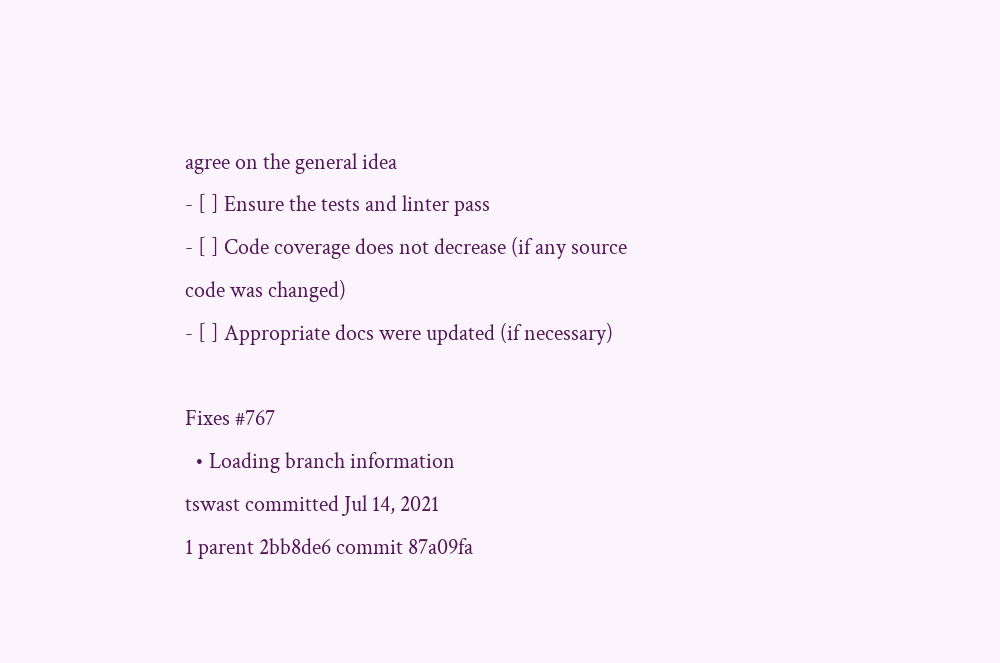agree on the general idea
- [ ] Ensure the tests and linter pass
- [ ] Code coverage does not decrease (if any source code was changed)
- [ ] Appropriate docs were updated (if necessary)

Fixes #767
  • Loading branch information
tswast committed Jul 14, 2021
1 parent 2bb8de6 commit 87a09fa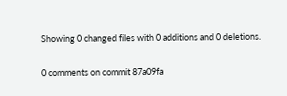Showing 0 changed files with 0 additions and 0 deletions.

0 comments on commit 87a09fa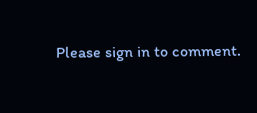Please sign in to comment.